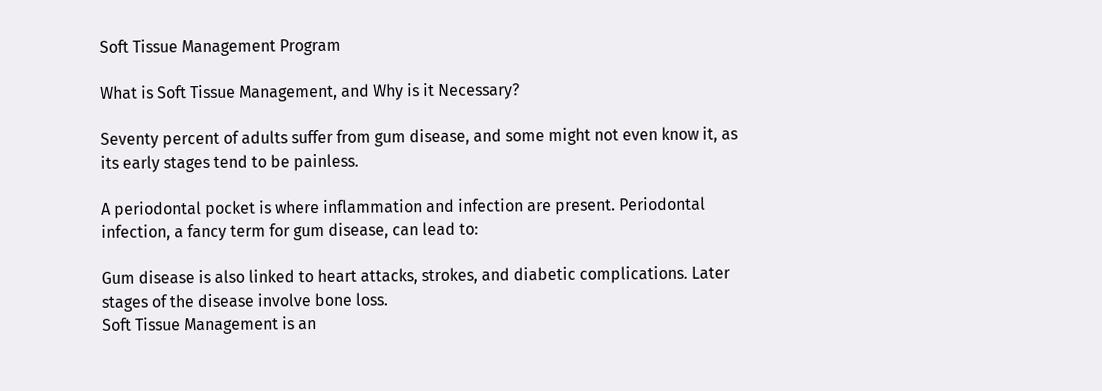Soft Tissue Management Program

What is Soft Tissue Management, and Why is it Necessary?

Seventy percent of adults suffer from gum disease, and some might not even know it, as its early stages tend to be painless.

A periodontal pocket is where inflammation and infection are present. Periodontal infection, a fancy term for gum disease, can lead to:

Gum disease is also linked to heart attacks, strokes, and diabetic complications. Later stages of the disease involve bone loss.
Soft Tissue Management is an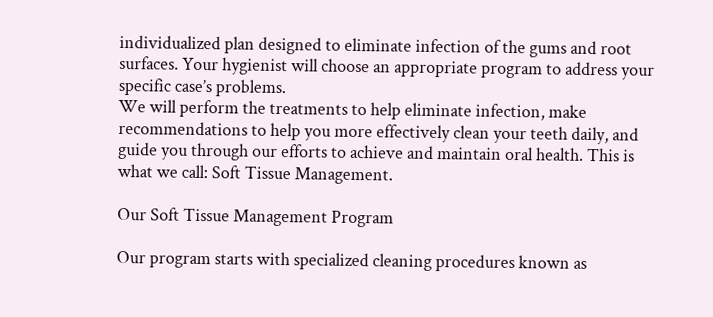individualized plan designed to eliminate infection of the gums and root surfaces. Your hygienist will choose an appropriate program to address your specific case’s problems.
We will perform the treatments to help eliminate infection, make recommendations to help you more effectively clean your teeth daily, and guide you through our efforts to achieve and maintain oral health. This is what we call: Soft Tissue Management.

Our Soft Tissue Management Program

Our program starts with specialized cleaning procedures known as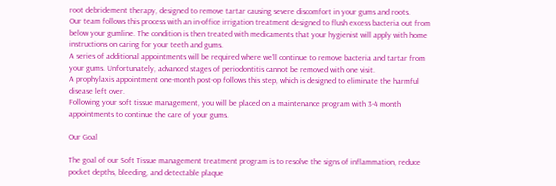root debridement therapy, designed to remove tartar causing severe discomfort in your gums and roots.
Our team follows this process with an in-office irrigation treatment designed to flush excess bacteria out from below your gumline. The condition is then treated with medicaments that your hygienist will apply with home instructions on caring for your teeth and gums.
A series of additional appointments will be required where we’ll continue to remove bacteria and tartar from your gums. Unfortunately, advanced stages of periodontitis cannot be removed with one visit.
A prophylaxis appointment one-month post-op follows this step, which is designed to eliminate the harmful disease left over.
Following your soft tissue management, you will be placed on a maintenance program with 3-4 month appointments to continue the care of your gums.

Our Goal

The goal of our Soft Tissue management treatment program is to resolve the signs of inflammation, reduce pocket depths, bleeding, and detectable plaque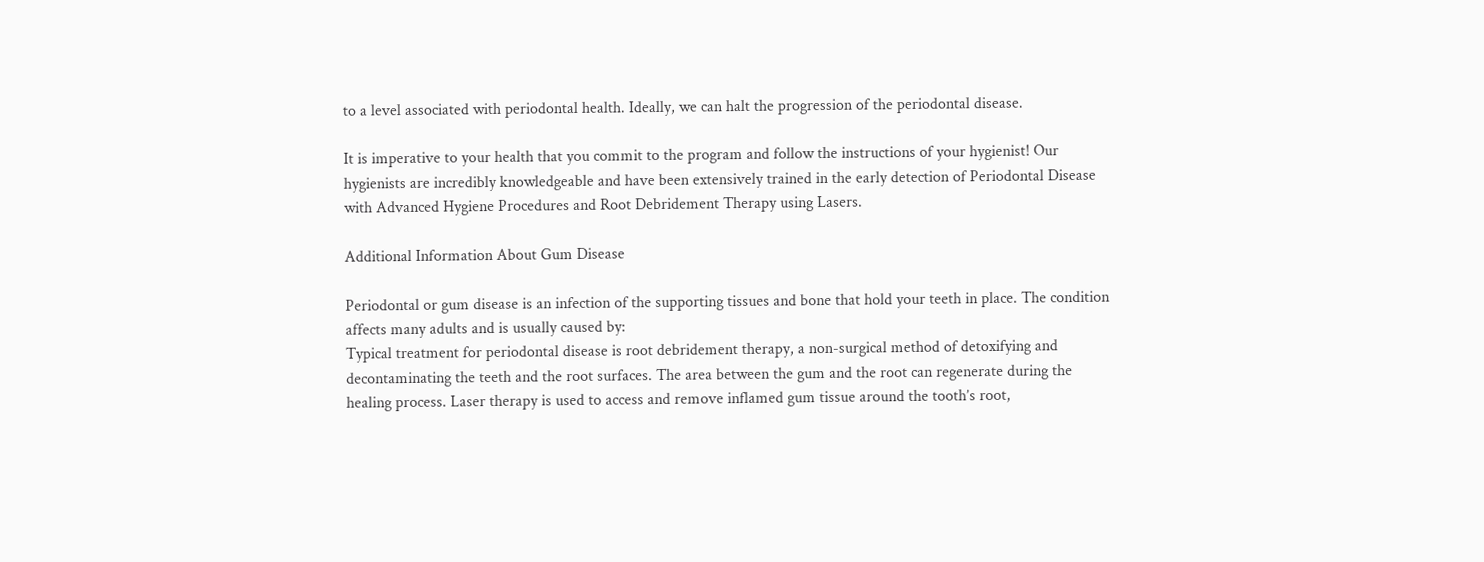to a level associated with periodontal health. Ideally, we can halt the progression of the periodontal disease.

It is imperative to your health that you commit to the program and follow the instructions of your hygienist! Our hygienists are incredibly knowledgeable and have been extensively trained in the early detection of Periodontal Disease with Advanced Hygiene Procedures and Root Debridement Therapy using Lasers.

Additional Information About Gum Disease

Periodontal or gum disease is an infection of the supporting tissues and bone that hold your teeth in place. The condition affects many adults and is usually caused by:
Typical treatment for periodontal disease is root debridement therapy, a non-surgical method of detoxifying and decontaminating the teeth and the root surfaces. The area between the gum and the root can regenerate during the healing process. Laser therapy is used to access and remove inflamed gum tissue around the tooth’s root,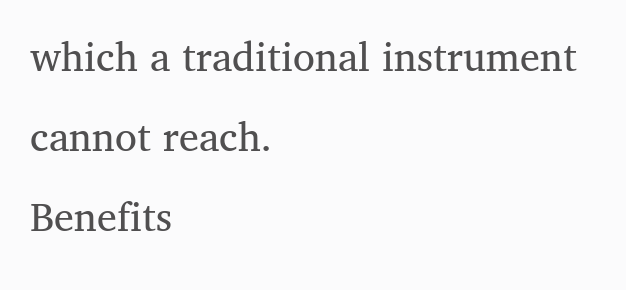which a traditional instrument cannot reach.
Benefits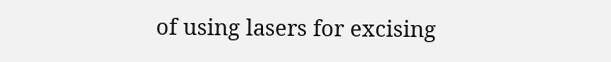of using lasers for excising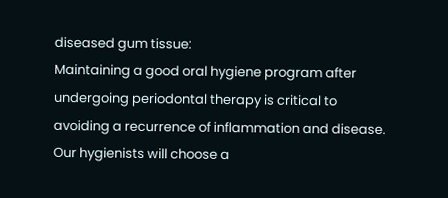diseased gum tissue:
Maintaining a good oral hygiene program after undergoing periodontal therapy is critical to avoiding a recurrence of inflammation and disease. Our hygienists will choose a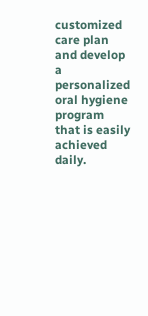customized care plan and develop a personalized oral hygiene program that is easily achieved daily.